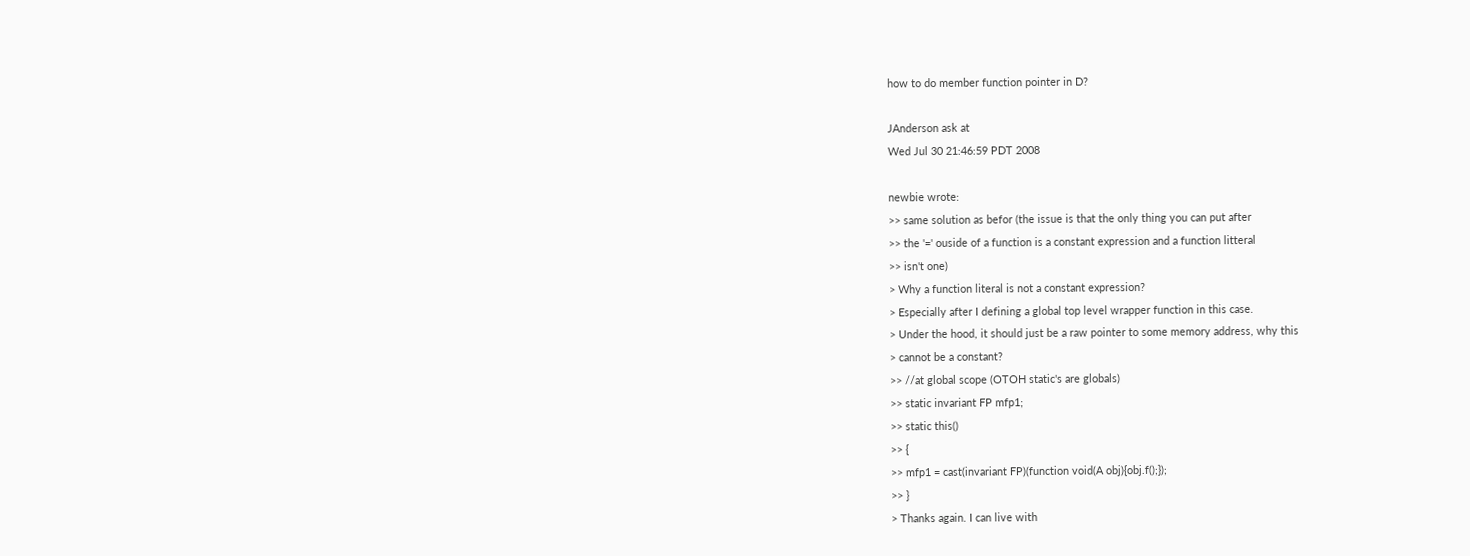how to do member function pointer in D?

JAnderson ask at
Wed Jul 30 21:46:59 PDT 2008

newbie wrote:
>> same solution as befor (the issue is that the only thing you can put after
>> the '=' ouside of a function is a constant expression and a function litteral
>> isn't one)
> Why a function literal is not a constant expression?
> Especially after I defining a global top level wrapper function in this case.
> Under the hood, it should just be a raw pointer to some memory address, why this
> cannot be a constant?
>> //at global scope (OTOH static's are globals)
>> static invariant FP mfp1;
>> static this()
>> {
>> mfp1 = cast(invariant FP)(function void(A obj){obj.f();});
>> }
> Thanks again. I can live with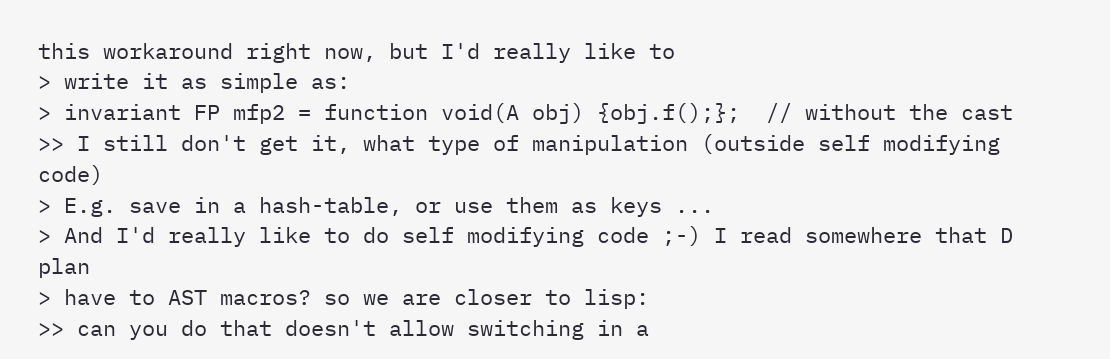this workaround right now, but I'd really like to
> write it as simple as:
> invariant FP mfp2 = function void(A obj) {obj.f();};  // without the cast
>> I still don't get it, what type of manipulation (outside self modifying code)
> E.g. save in a hash-table, or use them as keys ...
> And I'd really like to do self modifying code ;-) I read somewhere that D plan
> have to AST macros? so we are closer to lisp:
>> can you do that doesn't allow switching in a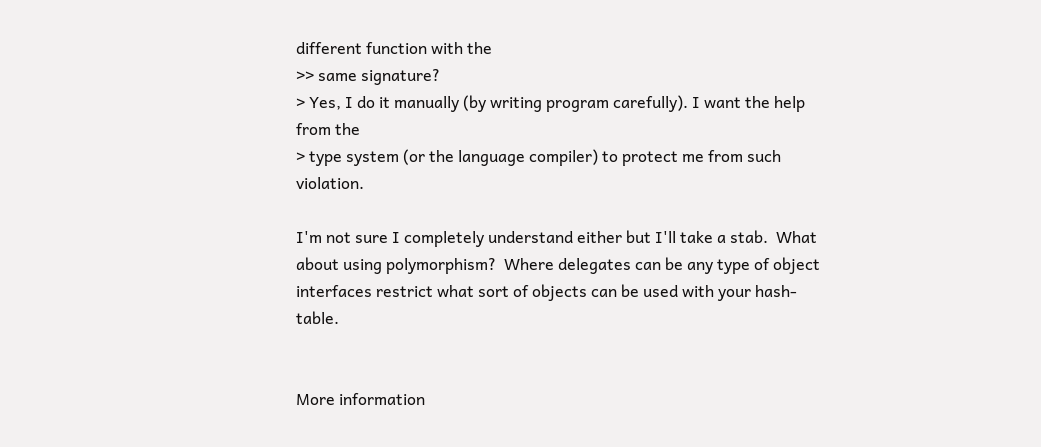different function with the
>> same signature?
> Yes, I do it manually (by writing program carefully). I want the help from the
> type system (or the language compiler) to protect me from such violation.

I'm not sure I completely understand either but I'll take a stab.  What
about using polymorphism?  Where delegates can be any type of object
interfaces restrict what sort of objects can be used with your hash-table.


More information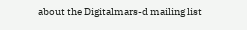about the Digitalmars-d mailing list